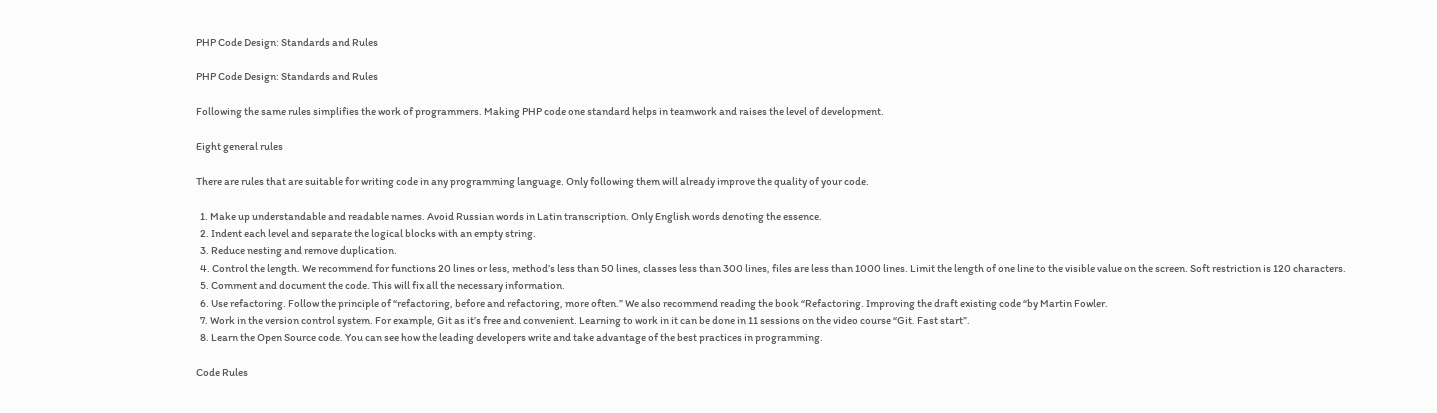PHP Code Design: Standards and Rules

PHP Code Design: Standards and Rules

Following the same rules simplifies the work of programmers. Making PHP code one standard helps in teamwork and raises the level of development.

Eight general rules

There are rules that are suitable for writing code in any programming language. Only following them will already improve the quality of your code.

  1. Make up understandable and readable names. Avoid Russian words in Latin transcription. Only English words denoting the essence.
  2. Indent each level and separate the logical blocks with an empty string.
  3. Reduce nesting and remove duplication.
  4. Control the length. We recommend for functions 20 lines or less, method’s less than 50 lines, classes less than 300 lines, files are less than 1000 lines. Limit the length of one line to the visible value on the screen. Soft restriction is 120 characters.
  5. Comment and document the code. This will fix all the necessary information.
  6. Use refactoring. Follow the principle of “refactoring, before and refactoring, more often.” We also recommend reading the book “Refactoring. Improving the draft existing code “by Martin Fowler.
  7. Work in the version control system. For example, Git as it’s free and convenient. Learning to work in it can be done in 11 sessions on the video course “Git. Fast start”.
  8. Learn the Open Source code. You can see how the leading developers write and take advantage of the best practices in programming.

Code Rules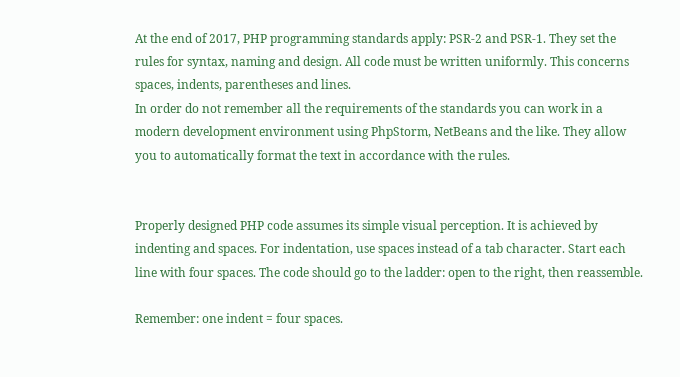At the end of 2017, PHP programming standards apply: PSR-2 and PSR-1. They set the rules for syntax, naming and design. All code must be written uniformly. This concerns spaces, indents, parentheses and lines.
In order do not remember all the requirements of the standards you can work in a modern development environment using PhpStorm, NetBeans and the like. They allow you to automatically format the text in accordance with the rules.


Properly designed PHP code assumes its simple visual perception. It is achieved by indenting and spaces. For indentation, use spaces instead of a tab character. Start each line with four spaces. The code should go to the ladder: open to the right, then reassemble.

Remember: one indent = four spaces.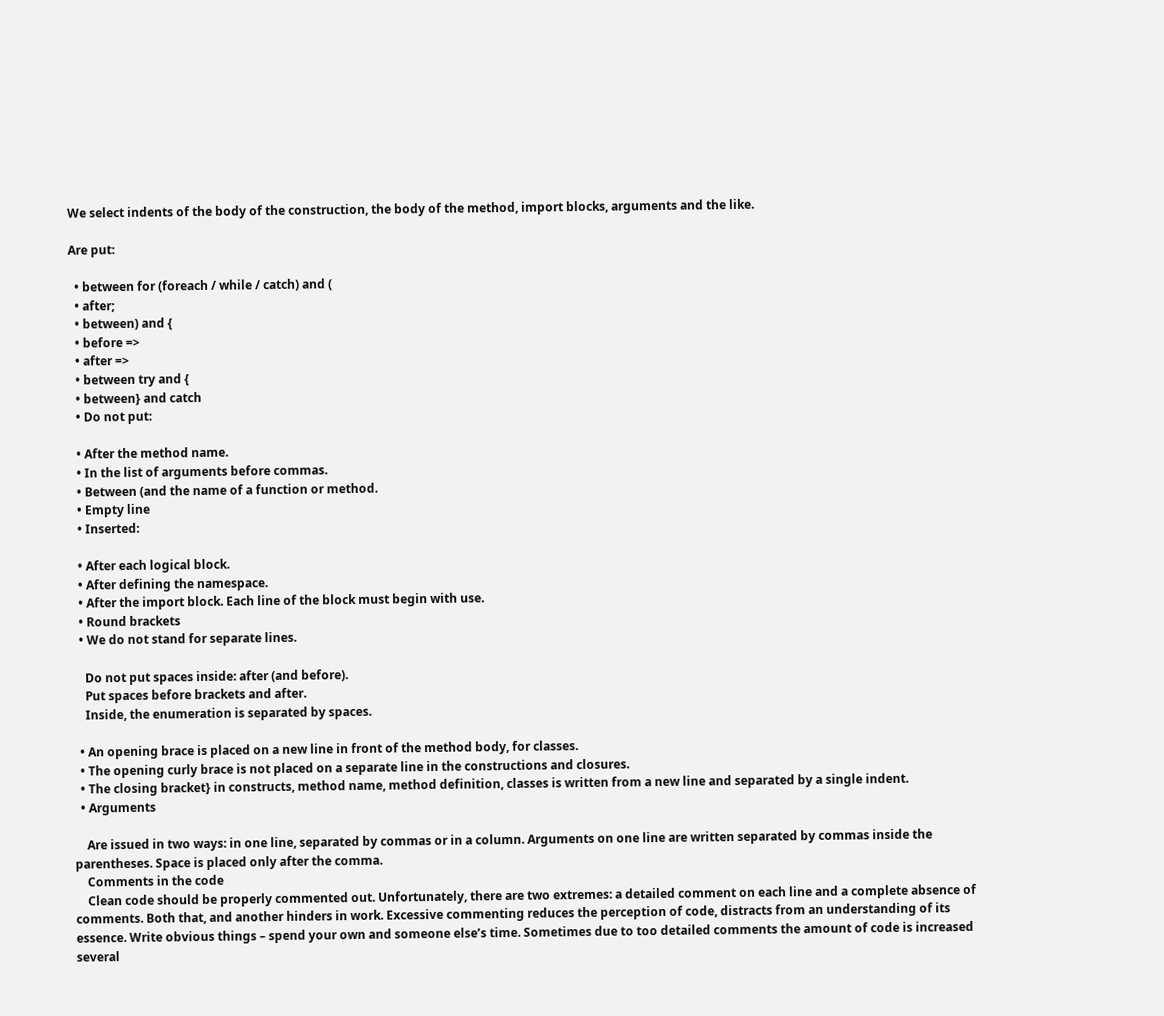We select indents of the body of the construction, the body of the method, import blocks, arguments and the like.

Are put:

  • between for (foreach / while / catch) and (
  • after;
  • between) and {
  • before =>
  • after =>
  • between try and {
  • between} and catch
  • Do not put:

  • After the method name.
  • In the list of arguments before commas.
  • Between (and the name of a function or method.
  • Empty line
  • Inserted:

  • After each logical block.
  • After defining the namespace.
  • After the import block. Each line of the block must begin with use.
  • Round brackets
  • We do not stand for separate lines.

    Do not put spaces inside: after (and before).
    Put spaces before brackets and after.
    Inside, the enumeration is separated by spaces.

  • An opening brace is placed on a new line in front of the method body, for classes.
  • The opening curly brace is not placed on a separate line in the constructions and closures.
  • The closing bracket} in constructs, method name, method definition, classes is written from a new line and separated by a single indent.
  • Arguments

    Are issued in two ways: in one line, separated by commas or in a column. Arguments on one line are written separated by commas inside the parentheses. Space is placed only after the comma.
    Comments in the code
    Clean code should be properly commented out. Unfortunately, there are two extremes: a detailed comment on each line and a complete absence of comments. Both that, and another hinders in work. Excessive commenting reduces the perception of code, distracts from an understanding of its essence. Write obvious things – spend your own and someone else’s time. Sometimes due to too detailed comments the amount of code is increased several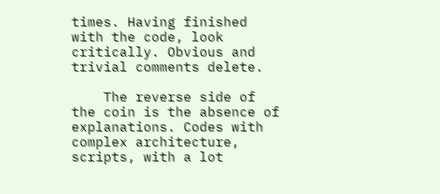times. Having finished with the code, look critically. Obvious and trivial comments delete.

    The reverse side of the coin is the absence of explanations. Codes with complex architecture, scripts, with a lot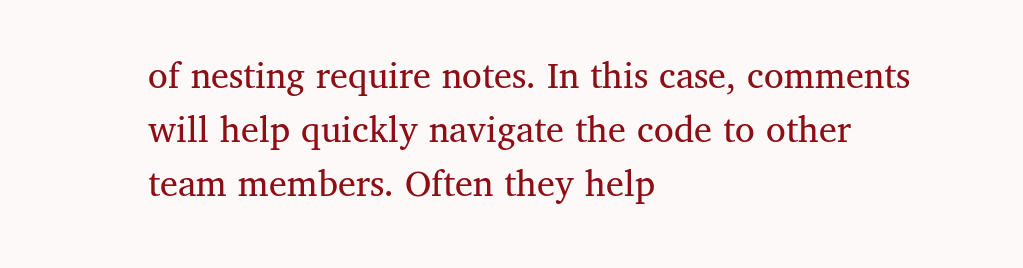of nesting require notes. In this case, comments will help quickly navigate the code to other team members. Often they help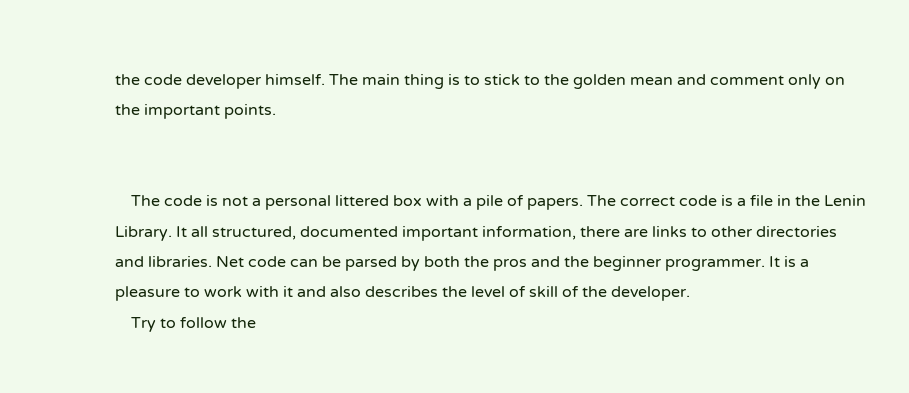the code developer himself. The main thing is to stick to the golden mean and comment only on the important points.


    The code is not a personal littered box with a pile of papers. The correct code is a file in the Lenin Library. It all structured, documented important information, there are links to other directories and libraries. Net code can be parsed by both the pros and the beginner programmer. It is a pleasure to work with it and also describes the level of skill of the developer.
    Try to follow the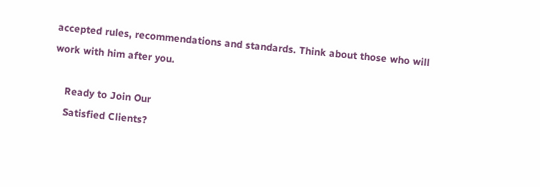accepted rules, recommendations and standards. Think about those who will work with him after you.

    Ready to Join Our
    Satisfied Clients?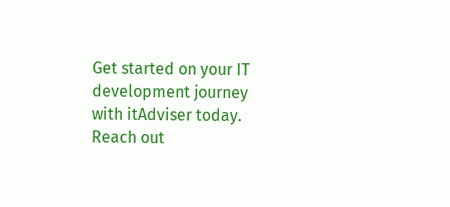Get started on your IT development journey with itAdviser today. Reach out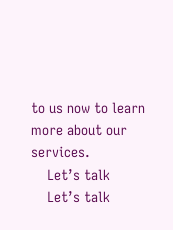to us now to learn more about our services.
    Let’s talk
    Let’s talk